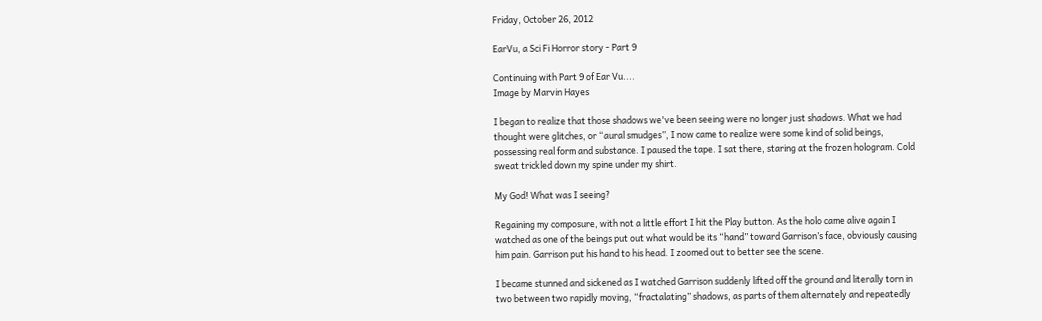Friday, October 26, 2012

EarVu, a Sci Fi Horror story - Part 9

Continuing with Part 9 of Ear Vu....
Image by Marvin Hayes

I began to realize that those shadows we've been seeing were no longer just shadows. What we had thought were glitches, or “aural smudges”, I now came to realize were some kind of solid beings, possessing real form and substance. I paused the tape. I sat there, staring at the frozen hologram. Cold sweat trickled down my spine under my shirt.

My God! What was I seeing?

Regaining my composure, with not a little effort I hit the Play button. As the holo came alive again I watched as one of the beings put out what would be its “hand” toward Garrison’s face, obviously causing him pain. Garrison put his hand to his head. I zoomed out to better see the scene.

I became stunned and sickened as I watched Garrison suddenly lifted off the ground and literally torn in two between two rapidly moving, “fractalating” shadows, as parts of them alternately and repeatedly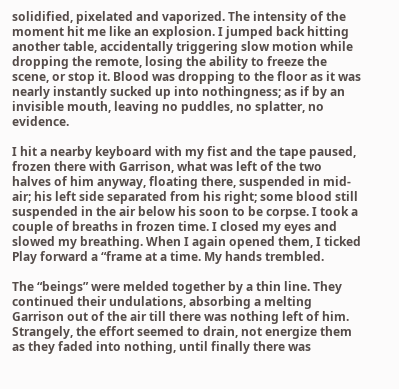solidified, pixelated and vaporized. The intensity of the moment hit me like an explosion. I jumped back hitting another table, accidentally triggering slow motion while dropping the remote, losing the ability to freeze the scene, or stop it. Blood was dropping to the floor as it was nearly instantly sucked up into nothingness; as if by an invisible mouth, leaving no puddles, no splatter, no evidence.

I hit a nearby keyboard with my fist and the tape paused, frozen there with Garrison, what was left of the two halves of him anyway, floating there, suspended in mid-air; his left side separated from his right; some blood still suspended in the air below his soon to be corpse. I took a couple of breaths in frozen time. I closed my eyes and slowed my breathing. When I again opened them, I ticked Play forward a “frame at a time. My hands trembled.

The “beings” were melded together by a thin line. They continued their undulations, absorbing a melting Garrison out of the air till there was nothing left of him. Strangely, the effort seemed to drain, not energize them as they faded into nothing, until finally there was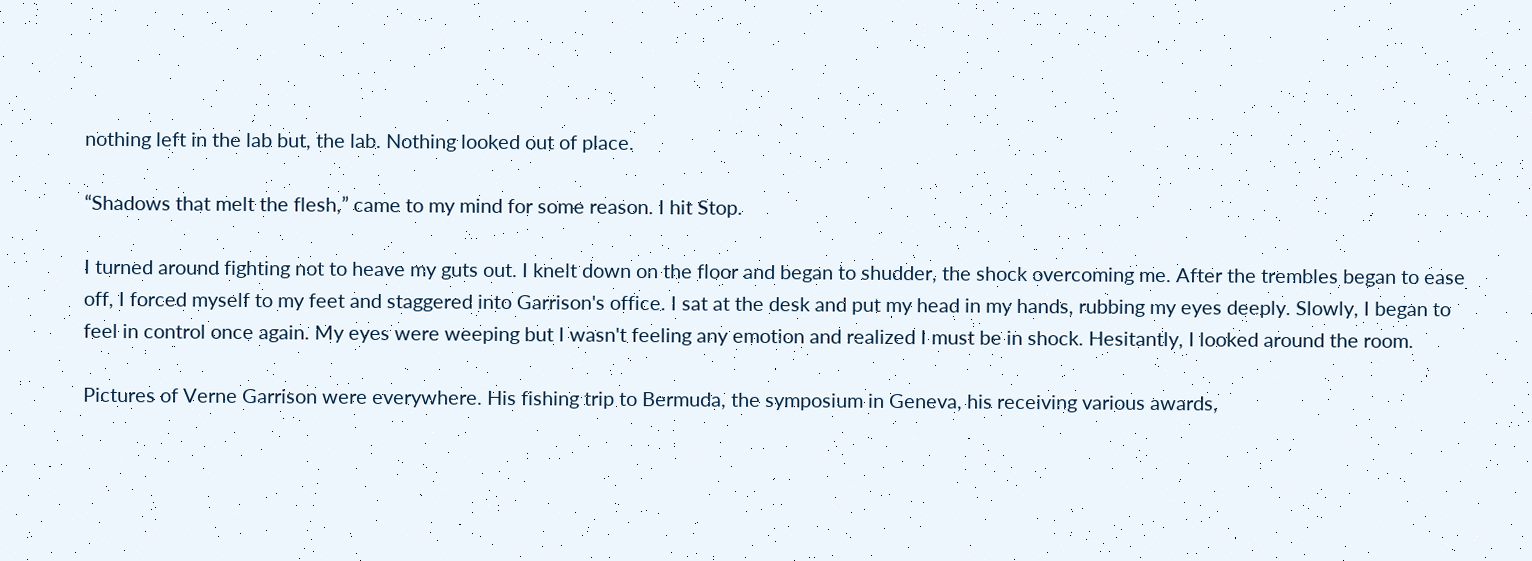nothing left in the lab but, the lab. Nothing looked out of place.

“Shadows that melt the flesh,” came to my mind for some reason. I hit Stop.

I turned around fighting not to heave my guts out. I knelt down on the floor and began to shudder, the shock overcoming me. After the trembles began to ease off, I forced myself to my feet and staggered into Garrison's office. I sat at the desk and put my head in my hands, rubbing my eyes deeply. Slowly, I began to feel in control once again. My eyes were weeping but I wasn't feeling any emotion and realized I must be in shock. Hesitantly, I looked around the room.

Pictures of Verne Garrison were everywhere. His fishing trip to Bermuda, the symposium in Geneva, his receiving various awards,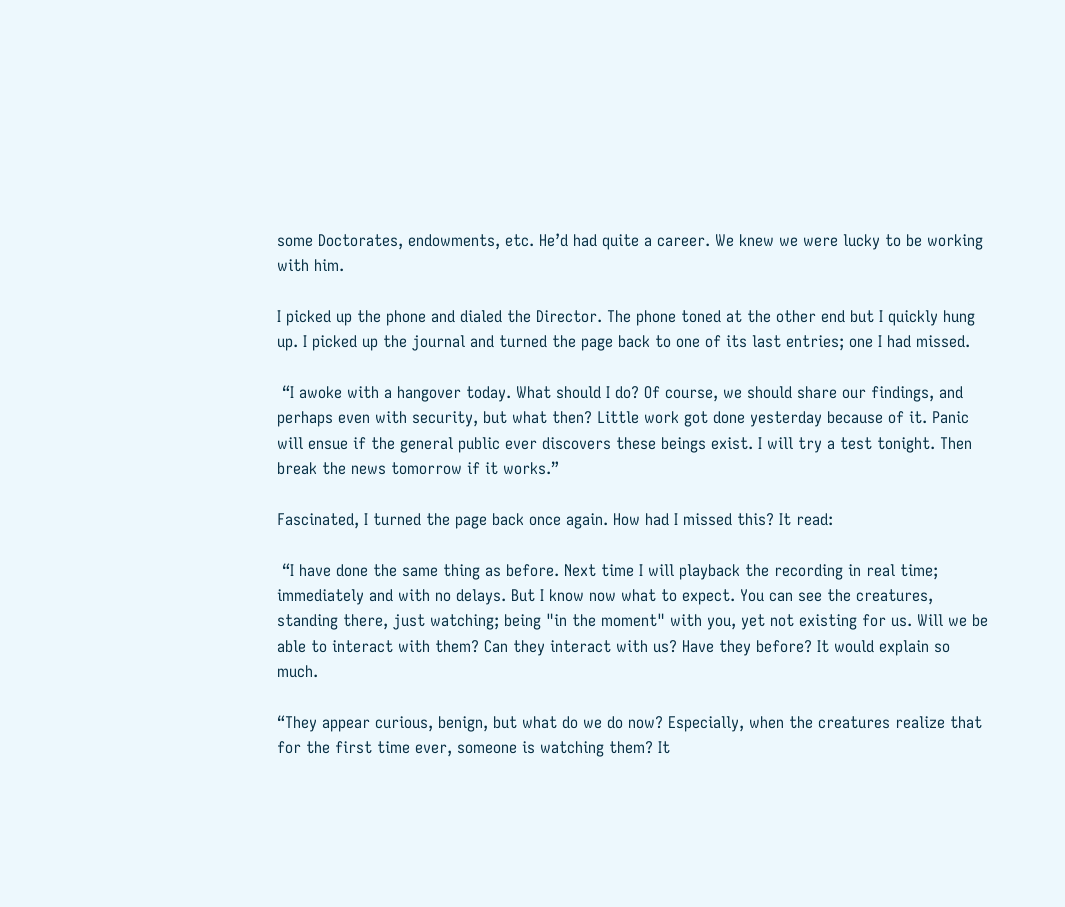some Doctorates, endowments, etc. He’d had quite a career. We knew we were lucky to be working with him.

I picked up the phone and dialed the Director. The phone toned at the other end but I quickly hung up. I picked up the journal and turned the page back to one of its last entries; one I had missed.

 “I awoke with a hangover today. What should I do? Of course, we should share our findings, and perhaps even with security, but what then? Little work got done yesterday because of it. Panic will ensue if the general public ever discovers these beings exist. I will try a test tonight. Then break the news tomorrow if it works.”

Fascinated, I turned the page back once again. How had I missed this? It read:

 “I have done the same thing as before. Next time I will playback the recording in real time; immediately and with no delays. But I know now what to expect. You can see the creatures, standing there, just watching; being "in the moment" with you, yet not existing for us. Will we be able to interact with them? Can they interact with us? Have they before? It would explain so much.

“They appear curious, benign, but what do we do now? Especially, when the creatures realize that for the first time ever, someone is watching them? It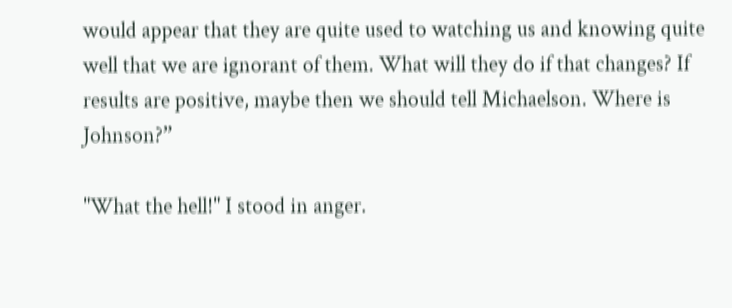would appear that they are quite used to watching us and knowing quite well that we are ignorant of them. What will they do if that changes? If results are positive, maybe then we should tell Michaelson. Where is Johnson?”

"What the hell!" I stood in anger.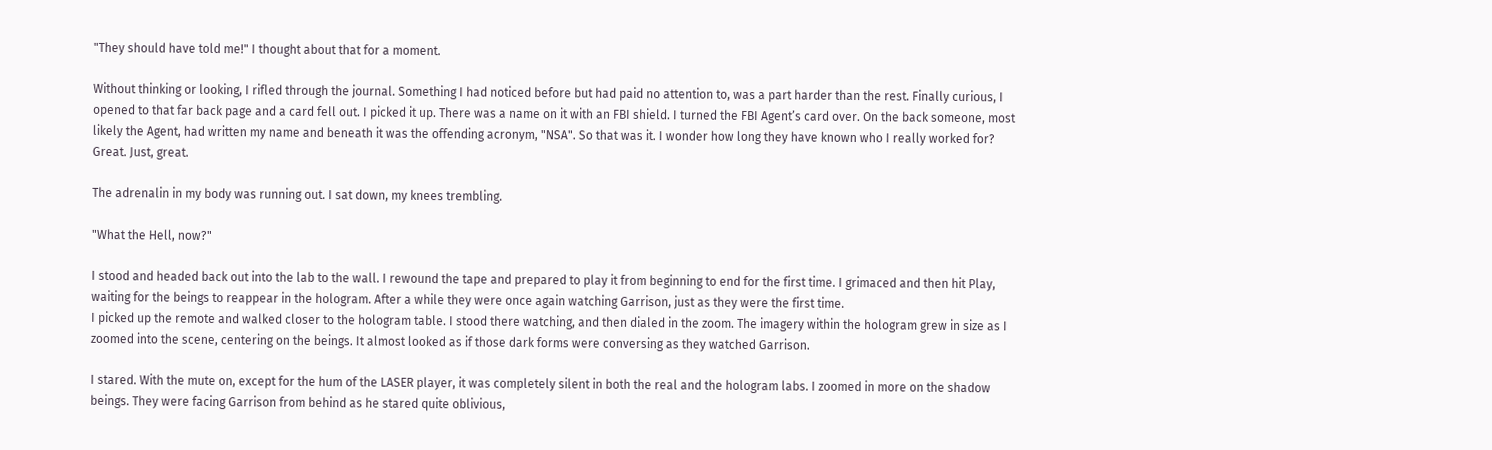"They should have told me!" I thought about that for a moment.

Without thinking or looking, I rifled through the journal. Something I had noticed before but had paid no attention to, was a part harder than the rest. Finally curious, I opened to that far back page and a card fell out. I picked it up. There was a name on it with an FBI shield. I turned the FBI Agent’s card over. On the back someone, most likely the Agent, had written my name and beneath it was the offending acronym, "NSA". So that was it. I wonder how long they have known who I really worked for? Great. Just, great.

The adrenalin in my body was running out. I sat down, my knees trembling.

"What the Hell, now?"

I stood and headed back out into the lab to the wall. I rewound the tape and prepared to play it from beginning to end for the first time. I grimaced and then hit Play, waiting for the beings to reappear in the hologram. After a while they were once again watching Garrison, just as they were the first time.
I picked up the remote and walked closer to the hologram table. I stood there watching, and then dialed in the zoom. The imagery within the hologram grew in size as I zoomed into the scene, centering on the beings. It almost looked as if those dark forms were conversing as they watched Garrison.

I stared. With the mute on, except for the hum of the LASER player, it was completely silent in both the real and the hologram labs. I zoomed in more on the shadow beings. They were facing Garrison from behind as he stared quite oblivious,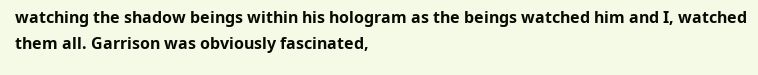watching the shadow beings within his hologram as the beings watched him and I, watched them all. Garrison was obviously fascinated,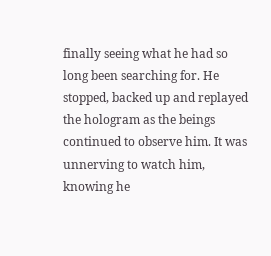finally seeing what he had so long been searching for. He stopped, backed up and replayed the hologram as the beings continued to observe him. It was unnerving to watch him, knowing he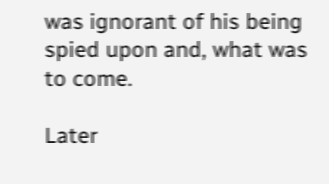was ignorant of his being spied upon and, what was to come.

Later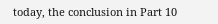today, the conclusion in Part 10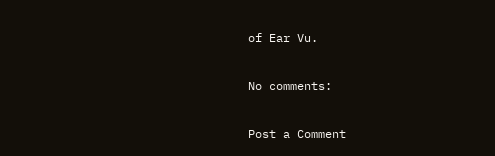of Ear Vu.

No comments:

Post a Comment